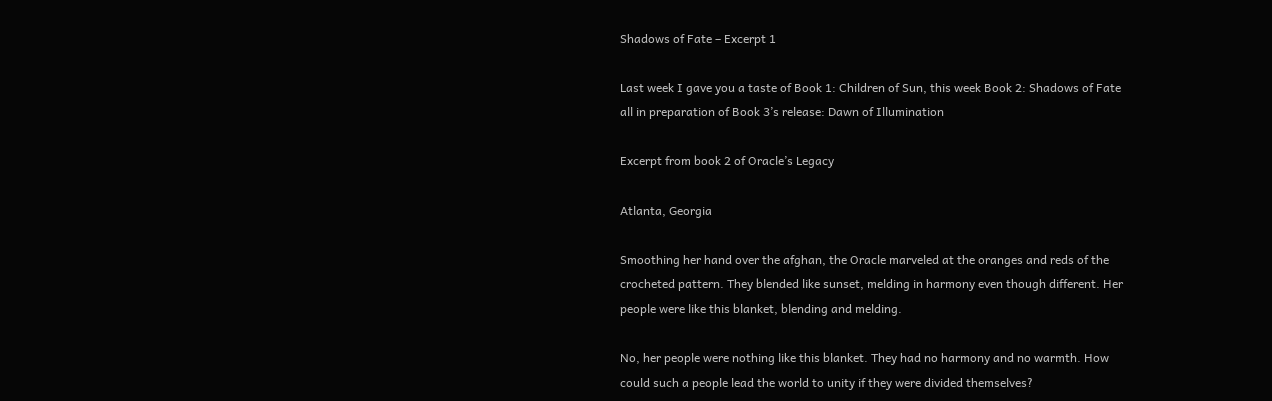Shadows of Fate – Excerpt 1

Last week I gave you a taste of Book 1: Children of Sun, this week Book 2: Shadows of Fate all in preparation of Book 3’s release: Dawn of Illumination

Excerpt from book 2 of Oracle’s Legacy

Atlanta, Georgia

Smoothing her hand over the afghan, the Oracle marveled at the oranges and reds of the crocheted pattern. They blended like sunset, melding in harmony even though different. Her people were like this blanket, blending and melding.

No, her people were nothing like this blanket. They had no harmony and no warmth. How could such a people lead the world to unity if they were divided themselves?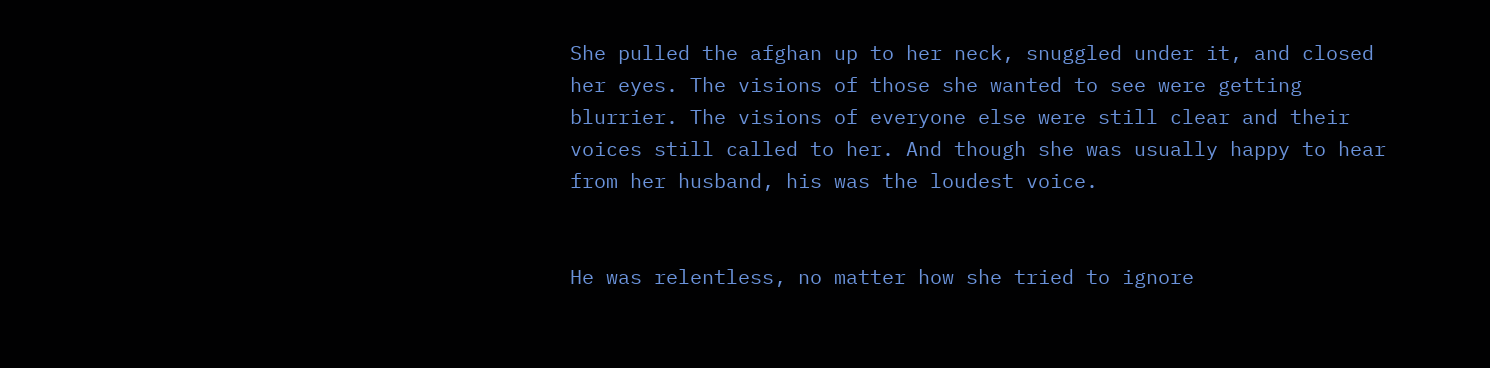She pulled the afghan up to her neck, snuggled under it, and closed her eyes. The visions of those she wanted to see were getting blurrier. The visions of everyone else were still clear and their voices still called to her. And though she was usually happy to hear from her husband, his was the loudest voice.


He was relentless, no matter how she tried to ignore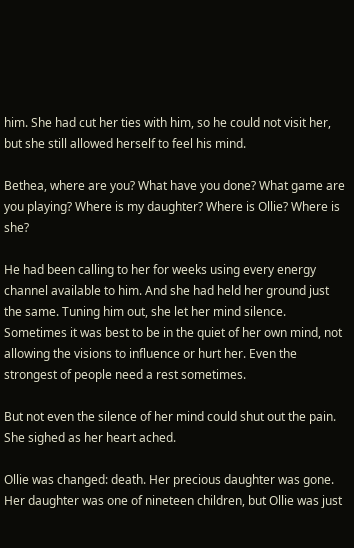him. She had cut her ties with him, so he could not visit her, but she still allowed herself to feel his mind.

Bethea, where are you? What have you done? What game are you playing? Where is my daughter? Where is Ollie? Where is she?

He had been calling to her for weeks using every energy channel available to him. And she had held her ground just the same. Tuning him out, she let her mind silence. Sometimes it was best to be in the quiet of her own mind, not allowing the visions to influence or hurt her. Even the strongest of people need a rest sometimes.

But not even the silence of her mind could shut out the pain. She sighed as her heart ached.

Ollie was changed: death. Her precious daughter was gone. Her daughter was one of nineteen children, but Ollie was just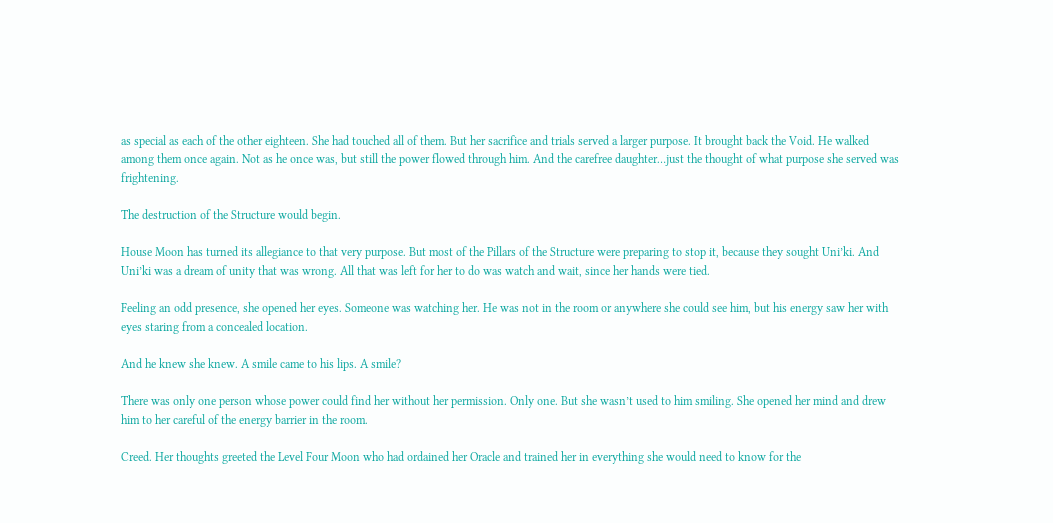as special as each of the other eighteen. She had touched all of them. But her sacrifice and trials served a larger purpose. It brought back the Void. He walked among them once again. Not as he once was, but still the power flowed through him. And the carefree daughter…just the thought of what purpose she served was frightening.

The destruction of the Structure would begin.

House Moon has turned its allegiance to that very purpose. But most of the Pillars of the Structure were preparing to stop it, because they sought Uni’ki. And Uni’ki was a dream of unity that was wrong. All that was left for her to do was watch and wait, since her hands were tied.

Feeling an odd presence, she opened her eyes. Someone was watching her. He was not in the room or anywhere she could see him, but his energy saw her with eyes staring from a concealed location.

And he knew she knew. A smile came to his lips. A smile?

There was only one person whose power could find her without her permission. Only one. But she wasn’t used to him smiling. She opened her mind and drew him to her careful of the energy barrier in the room.

Creed. Her thoughts greeted the Level Four Moon who had ordained her Oracle and trained her in everything she would need to know for the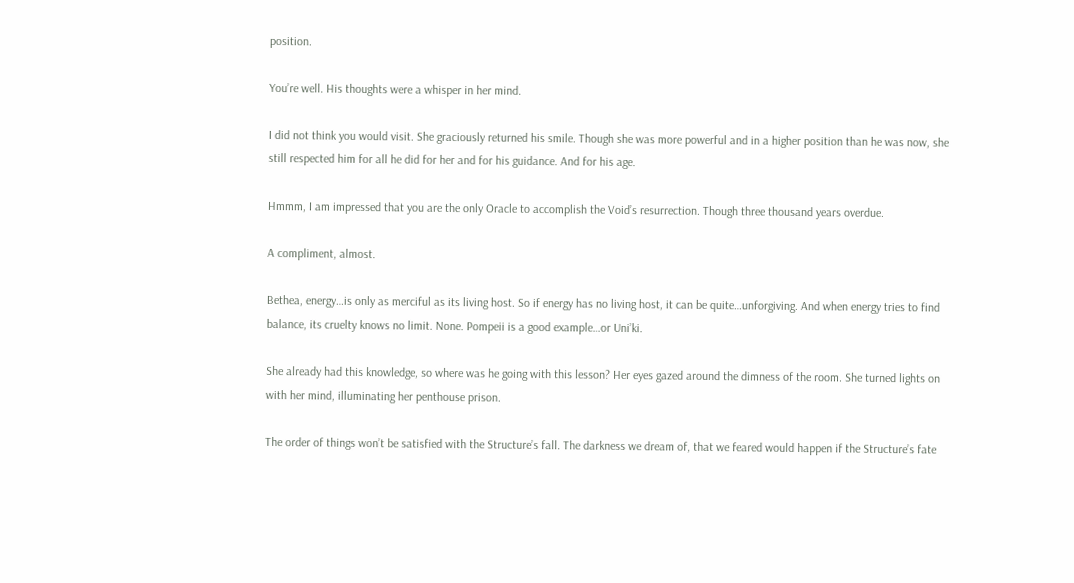position.

You’re well. His thoughts were a whisper in her mind.

I did not think you would visit. She graciously returned his smile. Though she was more powerful and in a higher position than he was now, she still respected him for all he did for her and for his guidance. And for his age.

Hmmm, I am impressed that you are the only Oracle to accomplish the Void’s resurrection. Though three thousand years overdue.

A compliment, almost.

Bethea, energy…is only as merciful as its living host. So if energy has no living host, it can be quite…unforgiving. And when energy tries to find balance, its cruelty knows no limit. None. Pompeii is a good example…or Uni’ki.

She already had this knowledge, so where was he going with this lesson? Her eyes gazed around the dimness of the room. She turned lights on with her mind, illuminating her penthouse prison.

The order of things won’t be satisfied with the Structure’s fall. The darkness we dream of, that we feared would happen if the Structure’s fate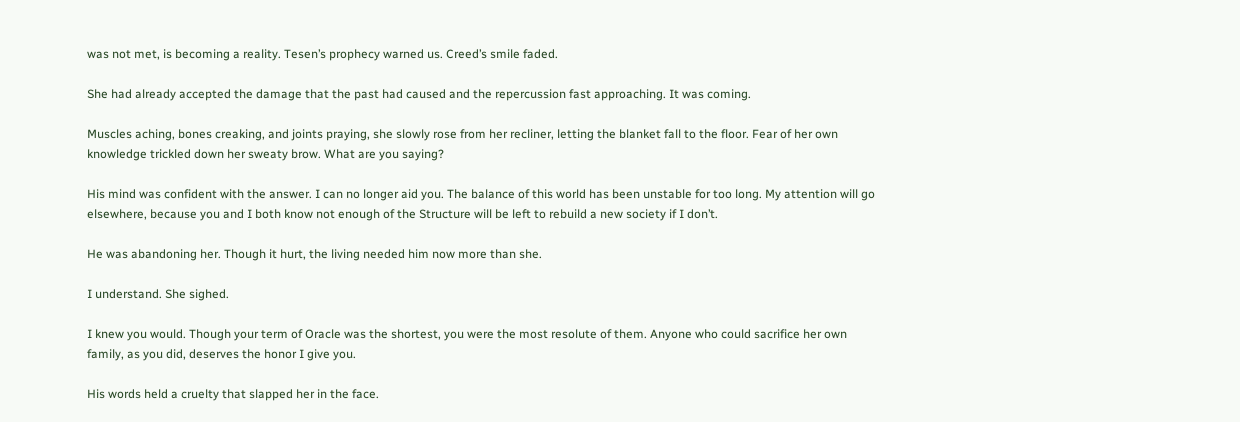was not met, is becoming a reality. Tesen’s prophecy warned us. Creed’s smile faded.

She had already accepted the damage that the past had caused and the repercussion fast approaching. It was coming.

Muscles aching, bones creaking, and joints praying, she slowly rose from her recliner, letting the blanket fall to the floor. Fear of her own knowledge trickled down her sweaty brow. What are you saying?

His mind was confident with the answer. I can no longer aid you. The balance of this world has been unstable for too long. My attention will go elsewhere, because you and I both know not enough of the Structure will be left to rebuild a new society if I don’t.

He was abandoning her. Though it hurt, the living needed him now more than she.

I understand. She sighed.

I knew you would. Though your term of Oracle was the shortest, you were the most resolute of them. Anyone who could sacrifice her own family, as you did, deserves the honor I give you.

His words held a cruelty that slapped her in the face.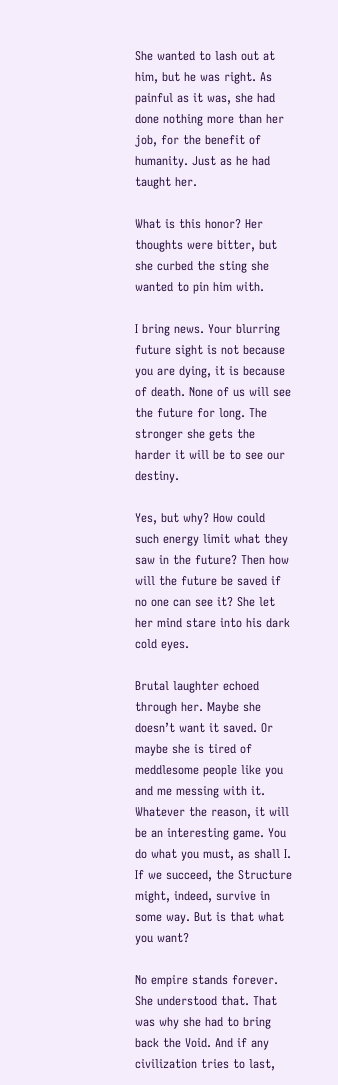She wanted to lash out at him, but he was right. As painful as it was, she had done nothing more than her job, for the benefit of humanity. Just as he had taught her.

What is this honor? Her thoughts were bitter, but she curbed the sting she wanted to pin him with.

I bring news. Your blurring future sight is not because you are dying, it is because of death. None of us will see the future for long. The stronger she gets the harder it will be to see our destiny.

Yes, but why? How could such energy limit what they saw in the future? Then how will the future be saved if no one can see it? She let her mind stare into his dark cold eyes.

Brutal laughter echoed through her. Maybe she doesn’t want it saved. Or maybe she is tired of meddlesome people like you and me messing with it. Whatever the reason, it will be an interesting game. You do what you must, as shall I. If we succeed, the Structure might, indeed, survive in some way. But is that what you want?

No empire stands forever. She understood that. That was why she had to bring back the Void. And if any civilization tries to last,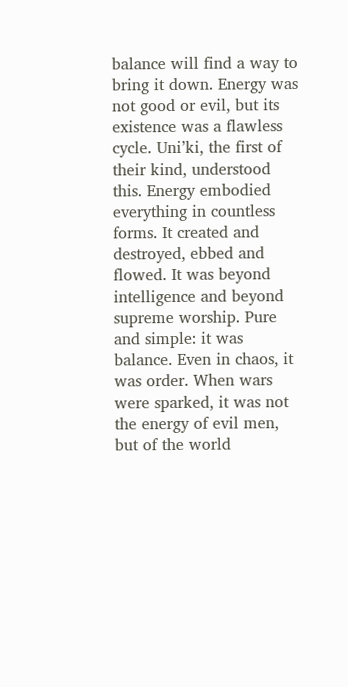balance will find a way to bring it down. Energy was not good or evil, but its existence was a flawless cycle. Uni’ki, the first of their kind, understood this. Energy embodied everything in countless forms. It created and destroyed, ebbed and flowed. It was beyond intelligence and beyond supreme worship. Pure and simple: it was balance. Even in chaos, it was order. When wars were sparked, it was not the energy of evil men, but of the world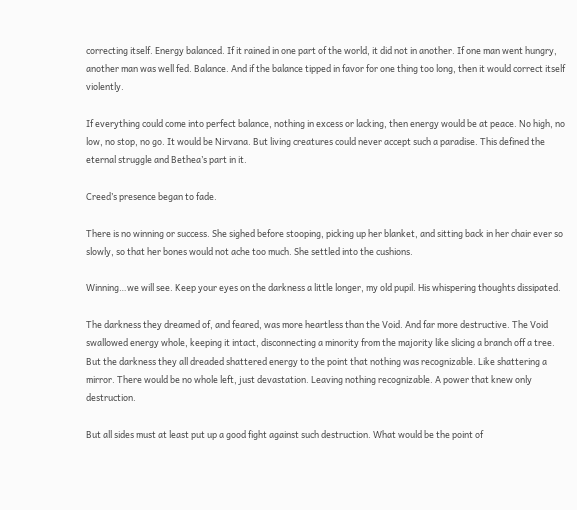correcting itself. Energy balanced. If it rained in one part of the world, it did not in another. If one man went hungry, another man was well fed. Balance. And if the balance tipped in favor for one thing too long, then it would correct itself violently.

If everything could come into perfect balance, nothing in excess or lacking, then energy would be at peace. No high, no low, no stop, no go. It would be Nirvana. But living creatures could never accept such a paradise. This defined the eternal struggle and Bethea’s part in it.

Creed’s presence began to fade.

There is no winning or success. She sighed before stooping, picking up her blanket, and sitting back in her chair ever so slowly, so that her bones would not ache too much. She settled into the cushions.

Winning…we will see. Keep your eyes on the darkness a little longer, my old pupil. His whispering thoughts dissipated.

The darkness they dreamed of, and feared, was more heartless than the Void. And far more destructive. The Void swallowed energy whole, keeping it intact, disconnecting a minority from the majority like slicing a branch off a tree. But the darkness they all dreaded shattered energy to the point that nothing was recognizable. Like shattering a mirror. There would be no whole left, just devastation. Leaving nothing recognizable. A power that knew only destruction.

But all sides must at least put up a good fight against such destruction. What would be the point of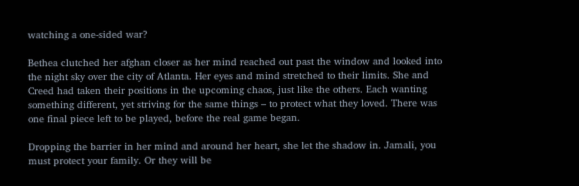watching a one-sided war?

Bethea clutched her afghan closer as her mind reached out past the window and looked into the night sky over the city of Atlanta. Her eyes and mind stretched to their limits. She and Creed had taken their positions in the upcoming chaos, just like the others. Each wanting something different, yet striving for the same things – to protect what they loved. There was one final piece left to be played, before the real game began.

Dropping the barrier in her mind and around her heart, she let the shadow in. Jamali, you must protect your family. Or they will be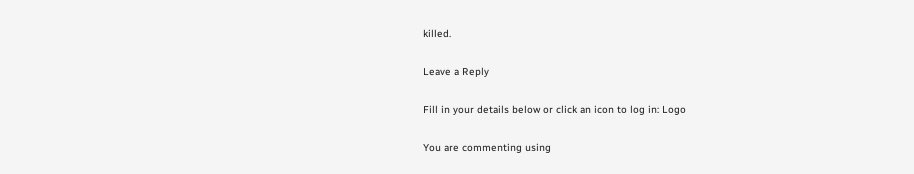killed.

Leave a Reply

Fill in your details below or click an icon to log in: Logo

You are commenting using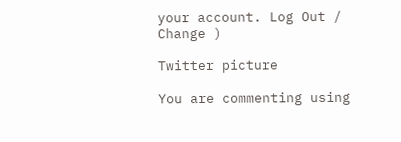your account. Log Out / Change )

Twitter picture

You are commenting using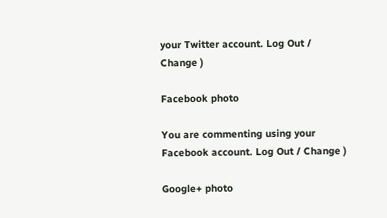your Twitter account. Log Out / Change )

Facebook photo

You are commenting using your Facebook account. Log Out / Change )

Google+ photo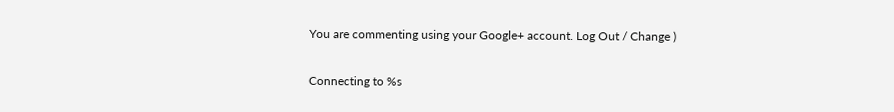You are commenting using your Google+ account. Log Out / Change )

Connecting to %s